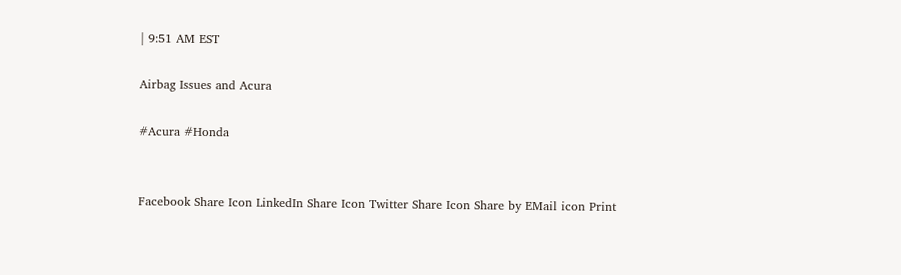| 9:51 AM EST

Airbag Issues and Acura

#Acura #Honda


Facebook Share Icon LinkedIn Share Icon Twitter Share Icon Share by EMail icon Print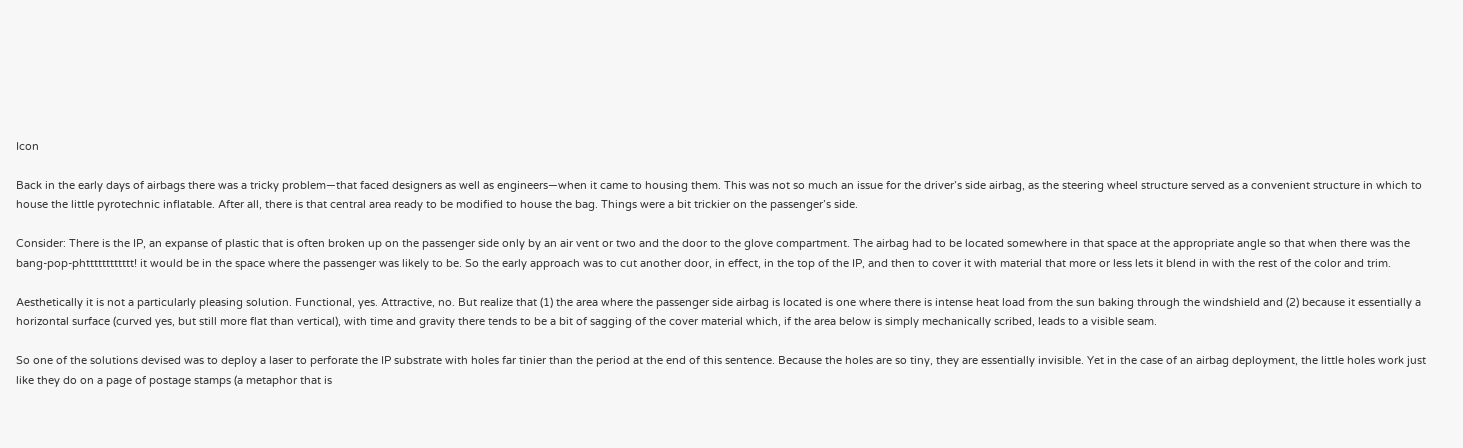Icon

Back in the early days of airbags there was a tricky problem—that faced designers as well as engineers—when it came to housing them. This was not so much an issue for the driver’s side airbag, as the steering wheel structure served as a convenient structure in which to house the little pyrotechnic inflatable. After all, there is that central area ready to be modified to house the bag. Things were a bit trickier on the passenger’s side.

Consider: There is the IP, an expanse of plastic that is often broken up on the passenger side only by an air vent or two and the door to the glove compartment. The airbag had to be located somewhere in that space at the appropriate angle so that when there was the bang-pop-phtttttttttttt! it would be in the space where the passenger was likely to be. So the early approach was to cut another door, in effect, in the top of the IP, and then to cover it with material that more or less lets it blend in with the rest of the color and trim.

Aesthetically it is not a particularly pleasing solution. Functional, yes. Attractive, no. But realize that (1) the area where the passenger side airbag is located is one where there is intense heat load from the sun baking through the windshield and (2) because it essentially a horizontal surface (curved yes, but still more flat than vertical), with time and gravity there tends to be a bit of sagging of the cover material which, if the area below is simply mechanically scribed, leads to a visible seam.

So one of the solutions devised was to deploy a laser to perforate the IP substrate with holes far tinier than the period at the end of this sentence. Because the holes are so tiny, they are essentially invisible. Yet in the case of an airbag deployment, the little holes work just like they do on a page of postage stamps (a metaphor that is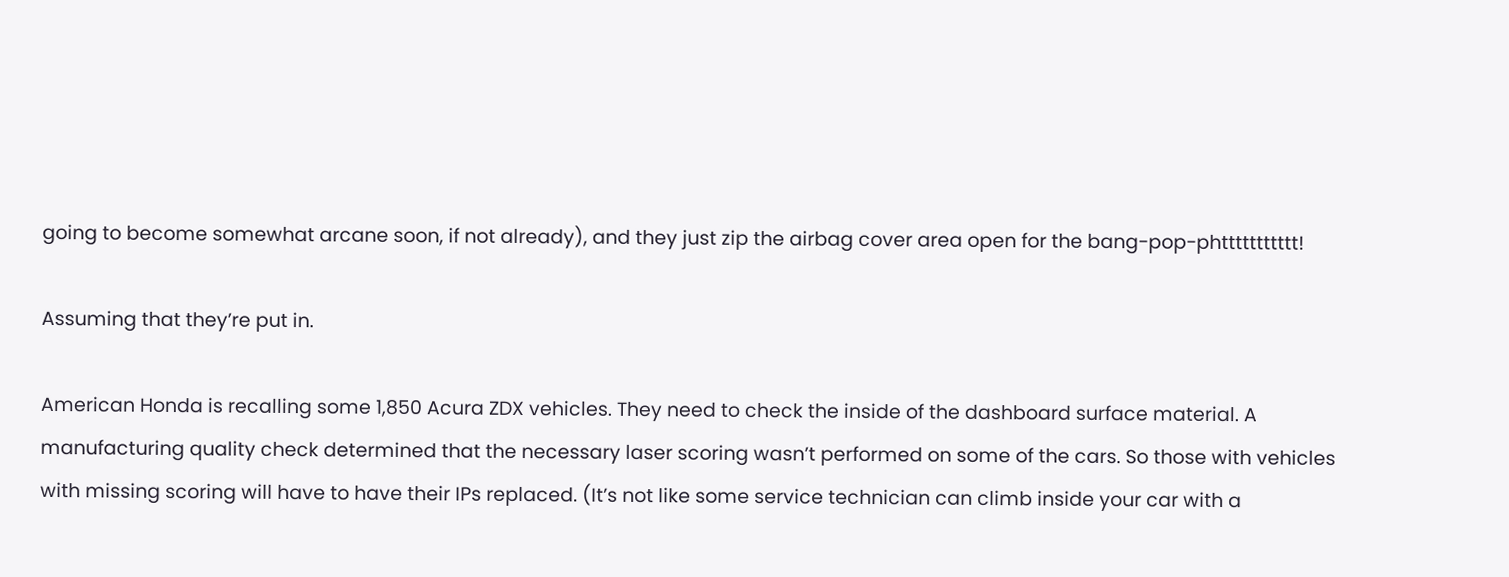going to become somewhat arcane soon, if not already), and they just zip the airbag cover area open for the bang-pop-phttttttttttt!

Assuming that they’re put in.

American Honda is recalling some 1,850 Acura ZDX vehicles. They need to check the inside of the dashboard surface material. A manufacturing quality check determined that the necessary laser scoring wasn’t performed on some of the cars. So those with vehicles with missing scoring will have to have their IPs replaced. (It’s not like some service technician can climb inside your car with a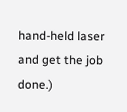hand-held laser and get the job done.)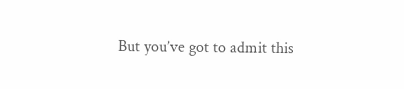But you’ve got to admit this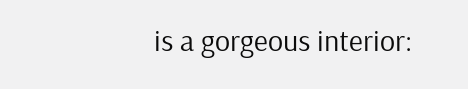is a gorgeous interior: